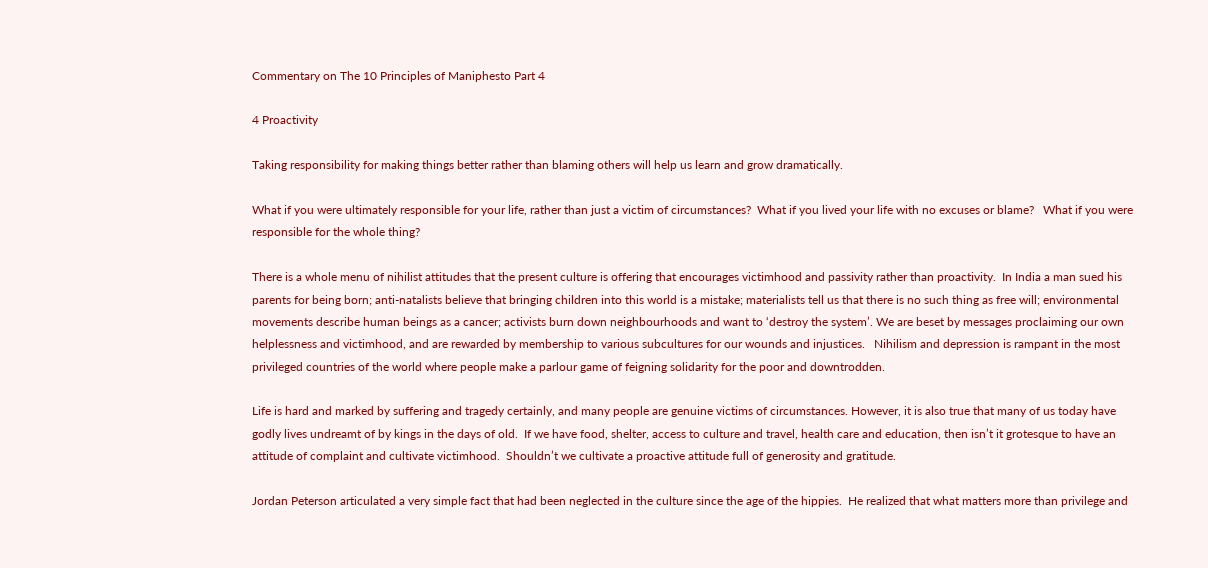Commentary on The 10 Principles of Maniphesto Part 4

4 Proactivity

Taking responsibility for making things better rather than blaming others will help us learn and grow dramatically.

What if you were ultimately responsible for your life, rather than just a victim of circumstances?  What if you lived your life with no excuses or blame?   What if you were responsible for the whole thing?

There is a whole menu of nihilist attitudes that the present culture is offering that encourages victimhood and passivity rather than proactivity.  In India a man sued his parents for being born; anti-natalists believe that bringing children into this world is a mistake; materialists tell us that there is no such thing as free will; environmental movements describe human beings as a cancer; activists burn down neighbourhoods and want to ‘destroy the system’. We are beset by messages proclaiming our own helplessness and victimhood, and are rewarded by membership to various subcultures for our wounds and injustices.   Nihilism and depression is rampant in the most privileged countries of the world where people make a parlour game of feigning solidarity for the poor and downtrodden.

Life is hard and marked by suffering and tragedy certainly, and many people are genuine victims of circumstances. However, it is also true that many of us today have godly lives undreamt of by kings in the days of old.  If we have food, shelter, access to culture and travel, health care and education, then isn’t it grotesque to have an attitude of complaint and cultivate victimhood.  Shouldn’t we cultivate a proactive attitude full of generosity and gratitude.

Jordan Peterson articulated a very simple fact that had been neglected in the culture since the age of the hippies.  He realized that what matters more than privilege and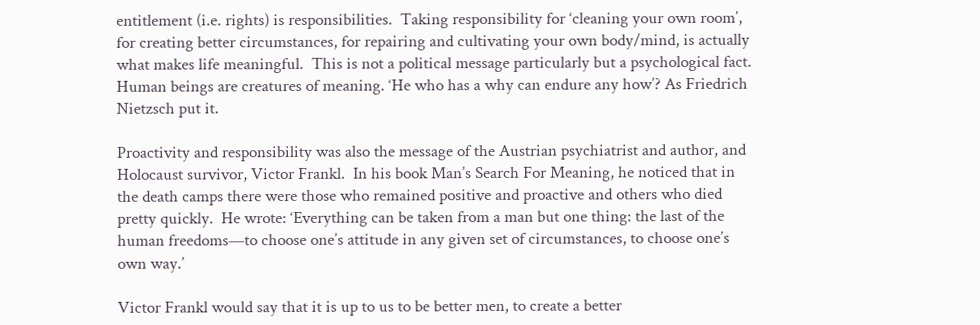entitlement (i.e. rights) is responsibilities.  Taking responsibility for ‘cleaning your own room’, for creating better circumstances, for repairing and cultivating your own body/mind, is actually what makes life meaningful.  This is not a political message particularly but a psychological fact. Human beings are creatures of meaning. ‘He who has a why can endure any how’? As Friedrich Nietzsch put it.

Proactivity and responsibility was also the message of the Austrian psychiatrist and author, and Holocaust survivor, Victor Frankl.  In his book Man’s Search For Meaning, he noticed that in the death camps there were those who remained positive and proactive and others who died pretty quickly.  He wrote: ‘Everything can be taken from a man but one thing: the last of the human freedoms—to choose one’s attitude in any given set of circumstances, to choose one’s own way.’

Victor Frankl would say that it is up to us to be better men, to create a better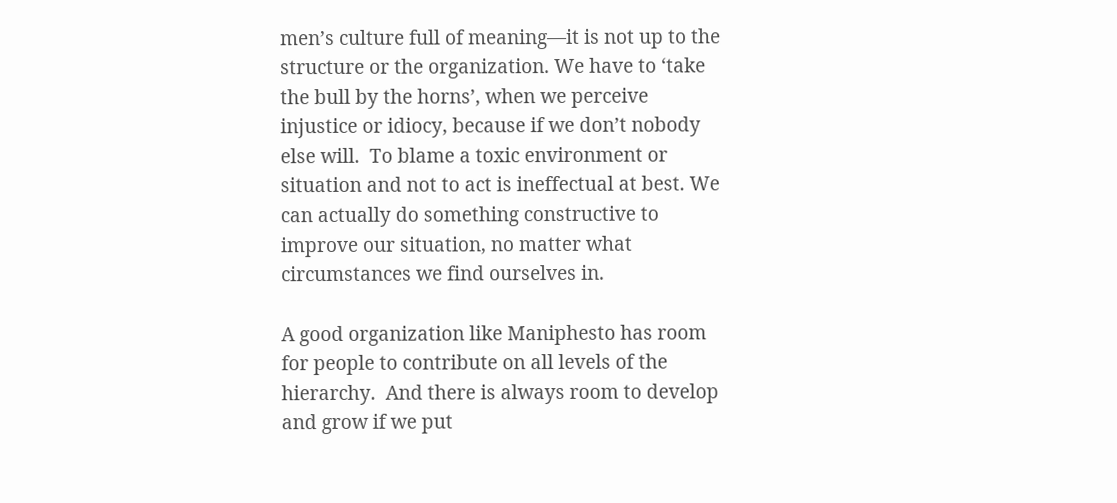men’s culture full of meaning—it is not up to the structure or the organization. We have to ‘take the bull by the horns’, when we perceive injustice or idiocy, because if we don’t nobody else will.  To blame a toxic environment or situation and not to act is ineffectual at best. We can actually do something constructive to improve our situation, no matter what circumstances we find ourselves in.

A good organization like Maniphesto has room for people to contribute on all levels of the hierarchy.  And there is always room to develop and grow if we put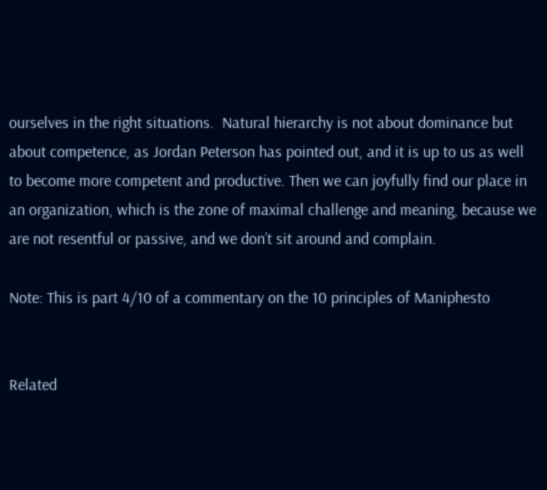ourselves in the right situations.  Natural hierarchy is not about dominance but about competence, as Jordan Peterson has pointed out, and it is up to us as well to become more competent and productive. Then we can joyfully find our place in an organization, which is the zone of maximal challenge and meaning, because we are not resentful or passive, and we don’t sit around and complain.

Note: This is part 4/10 of a commentary on the 10 principles of Maniphesto


Related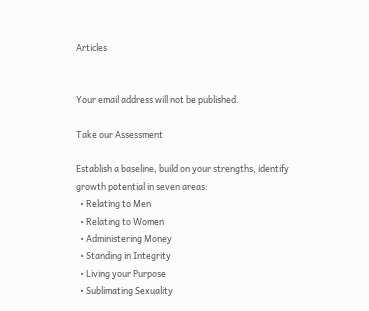Articles


Your email address will not be published.

Take our Assessment

Establish a baseline, build on your strengths, identify growth potential in seven areas:
  • Relating to Men
  • Relating to Women
  • Administering Money
  • Standing in Integrity
  • Living your Purpose
  • Sublimating Sexuality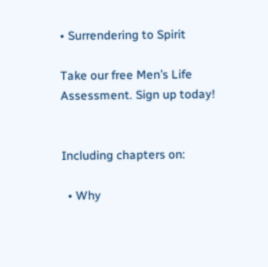• Surrendering to Spirit

Take our free Men’s Life Assessment. Sign up today!


Including chapters on:

  • Why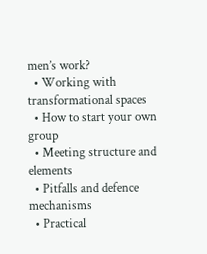men’s work?
  • Working with transformational spaces
  • How to start your own group
  • Meeting structure and elements
  • Pitfalls and defence mechanisms
  • Practical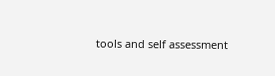tools and self assessment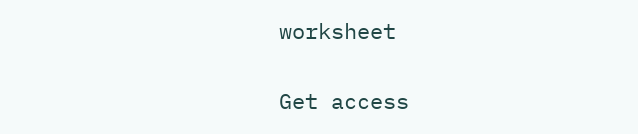worksheet

Get access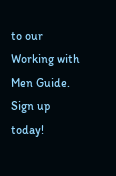to our Working with Men Guide. Sign up today!